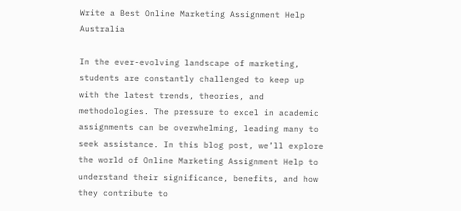Write a Best Online Marketing Assignment Help Australia

In the ever-evolving landscape of marketing, students are constantly challenged to keep up with the latest trends, theories, and methodologies. The pressure to excel in academic assignments can be overwhelming, leading many to seek assistance. In this blog post, we’ll explore the world of Online Marketing Assignment Help to understand their significance, benefits, and how they contribute to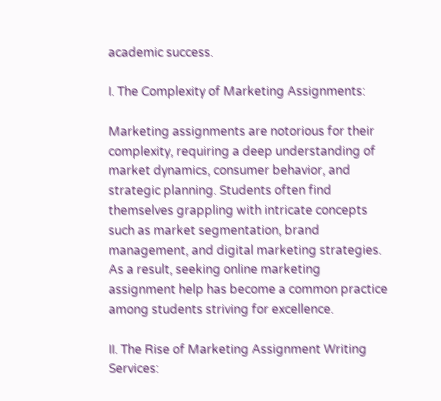academic success.

I. The Complexity of Marketing Assignments:

Marketing assignments are notorious for their complexity, requiring a deep understanding of market dynamics, consumer behavior, and strategic planning. Students often find themselves grappling with intricate concepts such as market segmentation, brand management, and digital marketing strategies. As a result, seeking online marketing assignment help has become a common practice among students striving for excellence.

II. The Rise of Marketing Assignment Writing Services: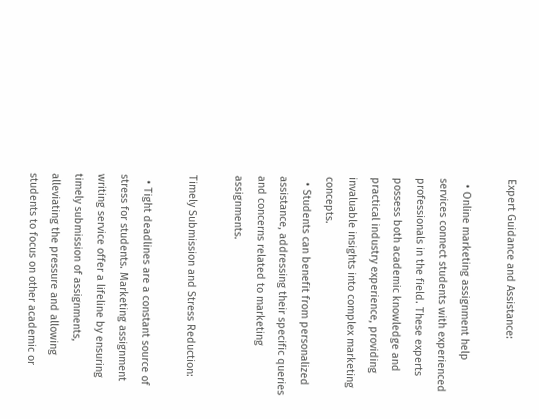Expert Guidance and Assistance:

  • Online marketing assignment help services connect students with experienced professionals in the field. These experts possess both academic knowledge and practical industry experience, providing invaluable insights into complex marketing concepts.
  • Students can benefit from personalized assistance, addressing their specific queries and concerns related to marketing assignments.

Timely Submission and Stress Reduction:

  • Tight deadlines are a constant source of stress for students. Marketing assignment writing service offer a lifeline by ensuring timely submission of assignments, alleviating the pressure and allowing students to focus on other academic or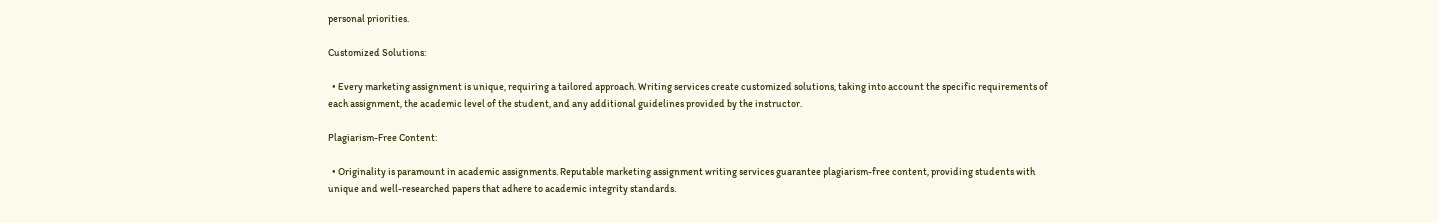personal priorities.

Customized Solutions:

  • Every marketing assignment is unique, requiring a tailored approach. Writing services create customized solutions, taking into account the specific requirements of each assignment, the academic level of the student, and any additional guidelines provided by the instructor.

Plagiarism-Free Content:

  • Originality is paramount in academic assignments. Reputable marketing assignment writing services guarantee plagiarism-free content, providing students with unique and well-researched papers that adhere to academic integrity standards.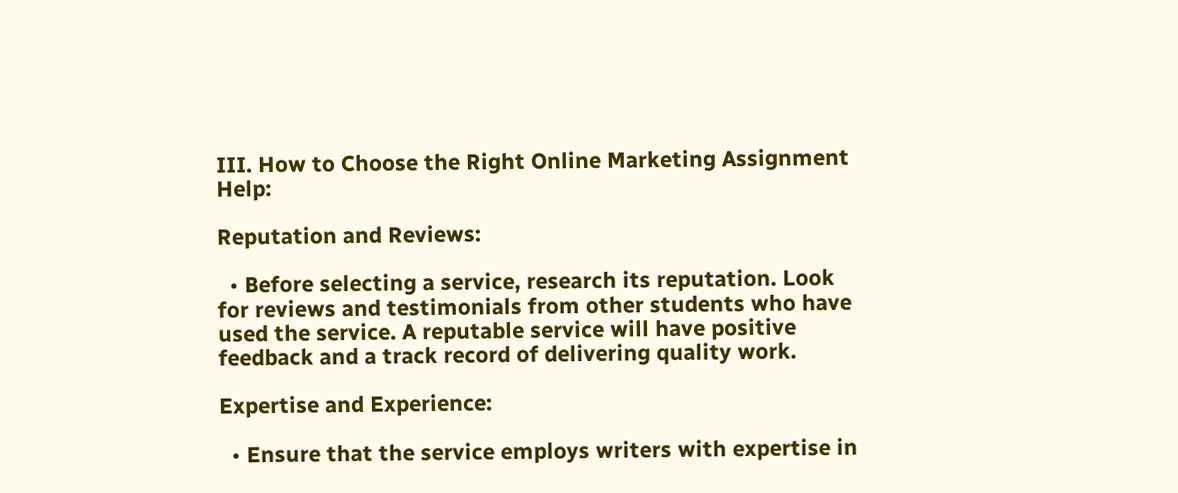III. How to Choose the Right Online Marketing Assignment Help:

Reputation and Reviews:

  • Before selecting a service, research its reputation. Look for reviews and testimonials from other students who have used the service. A reputable service will have positive feedback and a track record of delivering quality work.

Expertise and Experience:

  • Ensure that the service employs writers with expertise in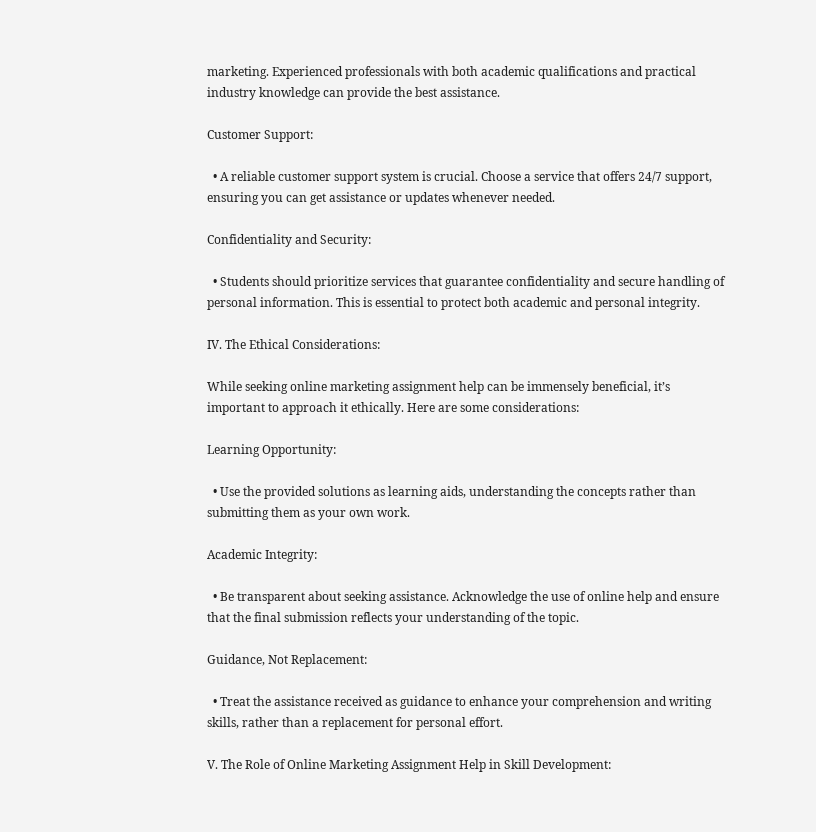marketing. Experienced professionals with both academic qualifications and practical industry knowledge can provide the best assistance.

Customer Support:

  • A reliable customer support system is crucial. Choose a service that offers 24/7 support, ensuring you can get assistance or updates whenever needed.

Confidentiality and Security:

  • Students should prioritize services that guarantee confidentiality and secure handling of personal information. This is essential to protect both academic and personal integrity.

IV. The Ethical Considerations:

While seeking online marketing assignment help can be immensely beneficial, it’s important to approach it ethically. Here are some considerations:

Learning Opportunity:

  • Use the provided solutions as learning aids, understanding the concepts rather than submitting them as your own work.

Academic Integrity:

  • Be transparent about seeking assistance. Acknowledge the use of online help and ensure that the final submission reflects your understanding of the topic.

Guidance, Not Replacement:

  • Treat the assistance received as guidance to enhance your comprehension and writing skills, rather than a replacement for personal effort.

V. The Role of Online Marketing Assignment Help in Skill Development: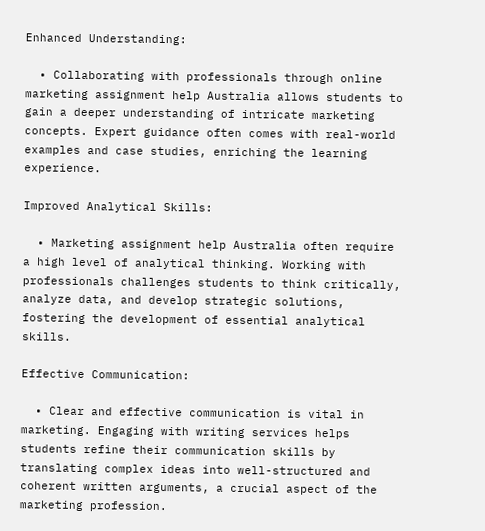Enhanced Understanding:

  • Collaborating with professionals through online marketing assignment help Australia allows students to gain a deeper understanding of intricate marketing concepts. Expert guidance often comes with real-world examples and case studies, enriching the learning experience.

Improved Analytical Skills:

  • Marketing assignment help Australia often require a high level of analytical thinking. Working with professionals challenges students to think critically, analyze data, and develop strategic solutions, fostering the development of essential analytical skills.

Effective Communication:

  • Clear and effective communication is vital in marketing. Engaging with writing services helps students refine their communication skills by translating complex ideas into well-structured and coherent written arguments, a crucial aspect of the marketing profession.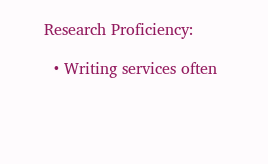Research Proficiency:

  • Writing services often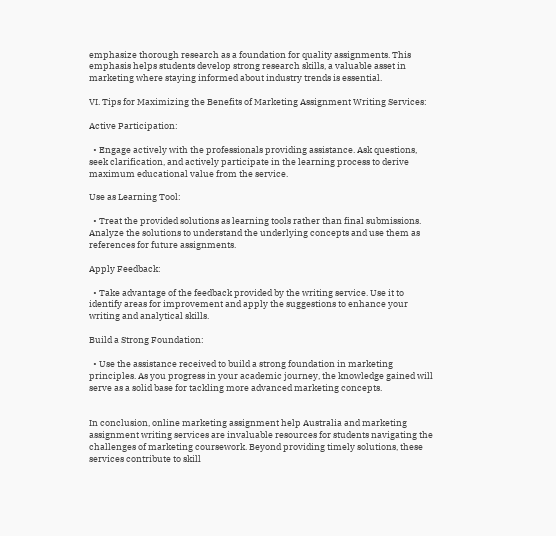emphasize thorough research as a foundation for quality assignments. This emphasis helps students develop strong research skills, a valuable asset in marketing where staying informed about industry trends is essential.

VI. Tips for Maximizing the Benefits of Marketing Assignment Writing Services:

Active Participation:

  • Engage actively with the professionals providing assistance. Ask questions, seek clarification, and actively participate in the learning process to derive maximum educational value from the service.

Use as Learning Tool:

  • Treat the provided solutions as learning tools rather than final submissions. Analyze the solutions to understand the underlying concepts and use them as references for future assignments.

Apply Feedback:

  • Take advantage of the feedback provided by the writing service. Use it to identify areas for improvement and apply the suggestions to enhance your writing and analytical skills.

Build a Strong Foundation:

  • Use the assistance received to build a strong foundation in marketing principles. As you progress in your academic journey, the knowledge gained will serve as a solid base for tackling more advanced marketing concepts.


In conclusion, online marketing assignment help Australia and marketing assignment writing services are invaluable resources for students navigating the challenges of marketing coursework. Beyond providing timely solutions, these services contribute to skill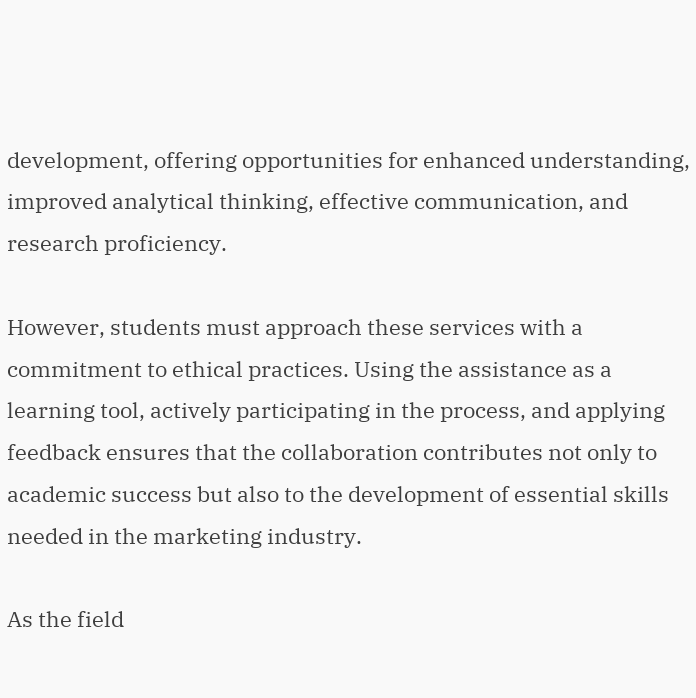development, offering opportunities for enhanced understanding, improved analytical thinking, effective communication, and research proficiency.

However, students must approach these services with a commitment to ethical practices. Using the assistance as a learning tool, actively participating in the process, and applying feedback ensures that the collaboration contributes not only to academic success but also to the development of essential skills needed in the marketing industry.

As the field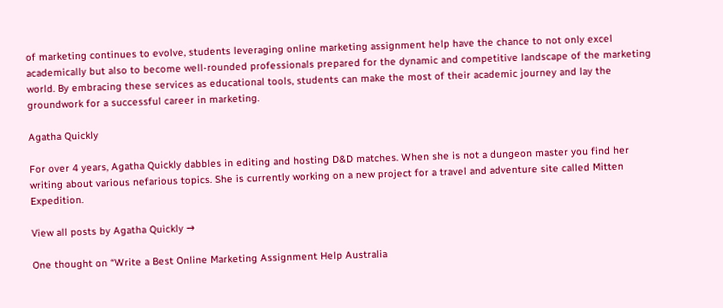of marketing continues to evolve, students leveraging online marketing assignment help have the chance to not only excel academically but also to become well-rounded professionals prepared for the dynamic and competitive landscape of the marketing world. By embracing these services as educational tools, students can make the most of their academic journey and lay the groundwork for a successful career in marketing.

Agatha Quickly

For over 4 years, Agatha Quickly dabbles in editing and hosting D&D matches. When she is not a dungeon master you find her writing about various nefarious topics. She is currently working on a new project for a travel and adventure site called Mitten Expedition.

View all posts by Agatha Quickly →

One thought on “Write a Best Online Marketing Assignment Help Australia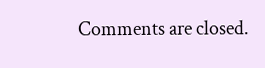Comments are closed.